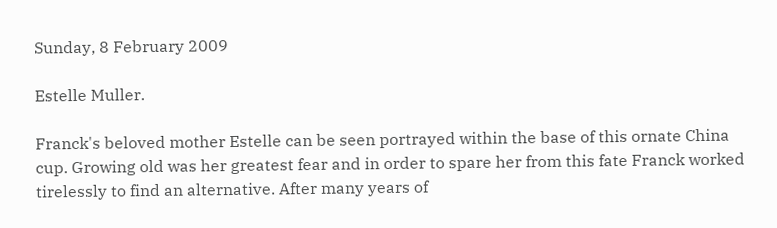Sunday, 8 February 2009

Estelle Muller.

Franck's beloved mother Estelle can be seen portrayed within the base of this ornate China cup. Growing old was her greatest fear and in order to spare her from this fate Franck worked tirelessly to find an alternative. After many years of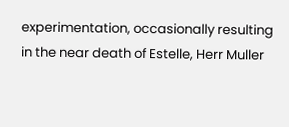experimentation, occasionally resulting in the near death of Estelle, Herr Muller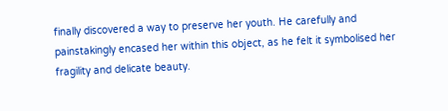finally discovered a way to preserve her youth. He carefully and painstakingly encased her within this object, as he felt it symbolised her fragility and delicate beauty.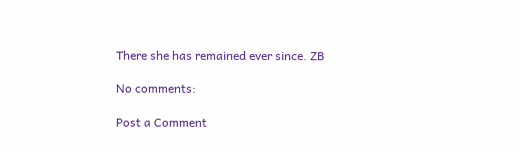There she has remained ever since. ZB

No comments:

Post a Comment